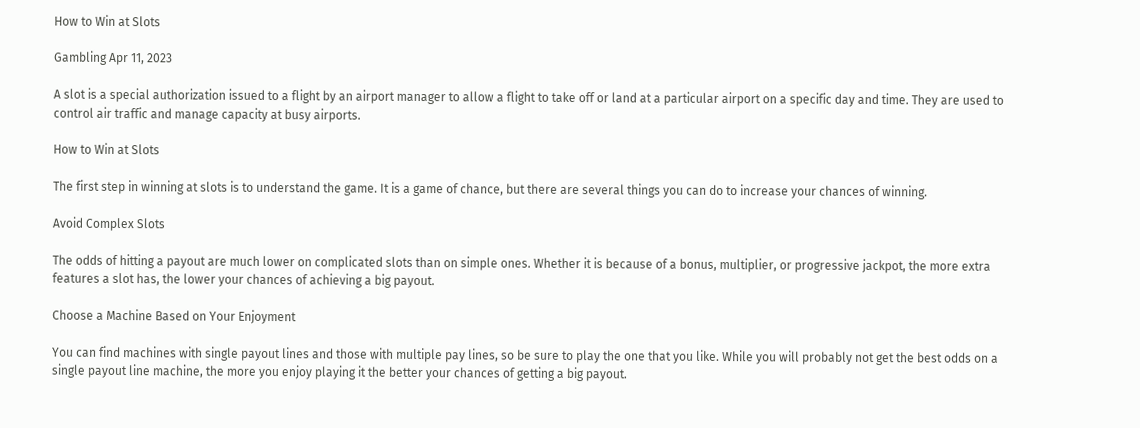How to Win at Slots

Gambling Apr 11, 2023

A slot is a special authorization issued to a flight by an airport manager to allow a flight to take off or land at a particular airport on a specific day and time. They are used to control air traffic and manage capacity at busy airports.

How to Win at Slots

The first step in winning at slots is to understand the game. It is a game of chance, but there are several things you can do to increase your chances of winning.

Avoid Complex Slots

The odds of hitting a payout are much lower on complicated slots than on simple ones. Whether it is because of a bonus, multiplier, or progressive jackpot, the more extra features a slot has, the lower your chances of achieving a big payout.

Choose a Machine Based on Your Enjoyment

You can find machines with single payout lines and those with multiple pay lines, so be sure to play the one that you like. While you will probably not get the best odds on a single payout line machine, the more you enjoy playing it the better your chances of getting a big payout.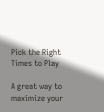Pick the Right Times to Play

A great way to maximize your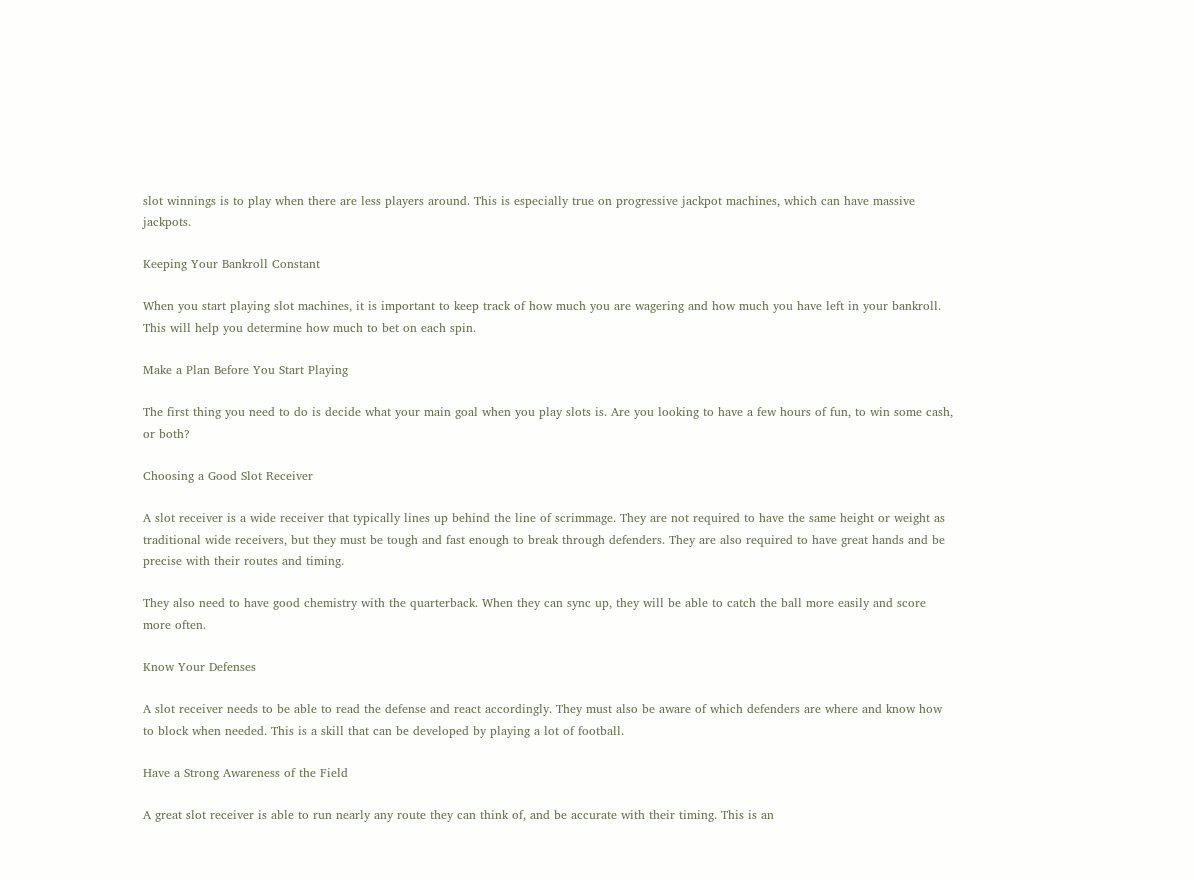slot winnings is to play when there are less players around. This is especially true on progressive jackpot machines, which can have massive jackpots.

Keeping Your Bankroll Constant

When you start playing slot machines, it is important to keep track of how much you are wagering and how much you have left in your bankroll. This will help you determine how much to bet on each spin.

Make a Plan Before You Start Playing

The first thing you need to do is decide what your main goal when you play slots is. Are you looking to have a few hours of fun, to win some cash, or both?

Choosing a Good Slot Receiver

A slot receiver is a wide receiver that typically lines up behind the line of scrimmage. They are not required to have the same height or weight as traditional wide receivers, but they must be tough and fast enough to break through defenders. They are also required to have great hands and be precise with their routes and timing.

They also need to have good chemistry with the quarterback. When they can sync up, they will be able to catch the ball more easily and score more often.

Know Your Defenses

A slot receiver needs to be able to read the defense and react accordingly. They must also be aware of which defenders are where and know how to block when needed. This is a skill that can be developed by playing a lot of football.

Have a Strong Awareness of the Field

A great slot receiver is able to run nearly any route they can think of, and be accurate with their timing. This is an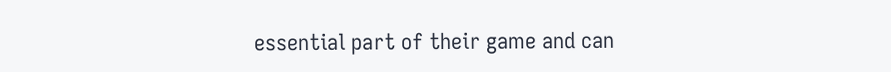essential part of their game and can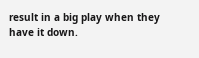result in a big play when they have it down.